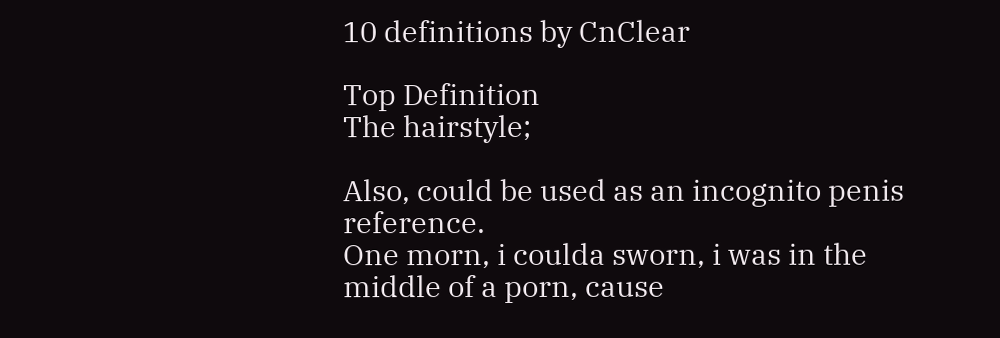10 definitions by CnClear

Top Definition
The hairstyle;

Also, could be used as an incognito penis reference.
One morn, i coulda sworn, i was in the middle of a porn, cause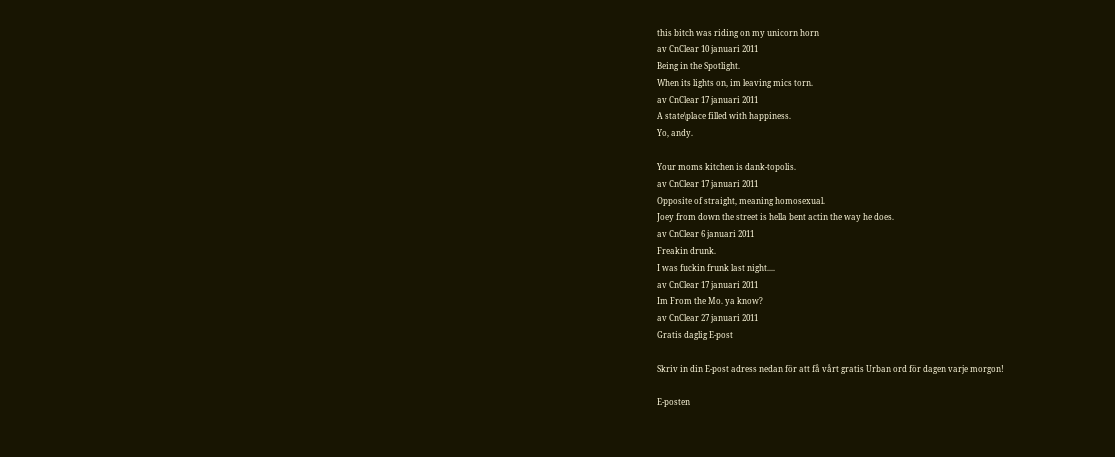this bitch was riding on my unicorn horn
av CnClear 10 januari 2011
Being in the Spotlight.
When its lights on, im leaving mics torn.
av CnClear 17 januari 2011
A state\place filled with happiness.
Yo, andy.

Your moms kitchen is dank-topolis.
av CnClear 17 januari 2011
Opposite of straight, meaning homosexual.
Joey from down the street is hella bent actin the way he does.
av CnClear 6 januari 2011
Freakin drunk.
I was fuckin frunk last night....
av CnClear 17 januari 2011
Im From the Mo. ya know?
av CnClear 27 januari 2011
Gratis daglig E-post

Skriv in din E-post adress nedan för att få vårt gratis Urban ord för dagen varje morgon!

E-posten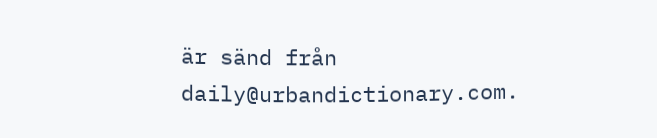är sänd från daily@urbandictionary.com.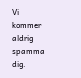Vi kommer aldrig spamma dig.